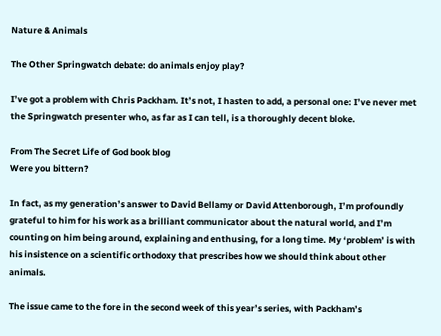Nature & Animals

The Other Springwatch debate: do animals enjoy play?

I’ve got a problem with Chris Packham. It’s not, I hasten to add, a personal one: I’ve never met the Springwatch presenter who, as far as I can tell, is a thoroughly decent bloke.

From The Secret Life of God book blog
Were you bittern?

In fact, as my generation’s answer to David Bellamy or David Attenborough, I’m profoundly grateful to him for his work as a brilliant communicator about the natural world, and I’m counting on him being around, explaining and enthusing, for a long time. My ‘problem’ is with his insistence on a scientific orthodoxy that prescribes how we should think about other animals.

The issue came to the fore in the second week of this year’s series, with Packham’s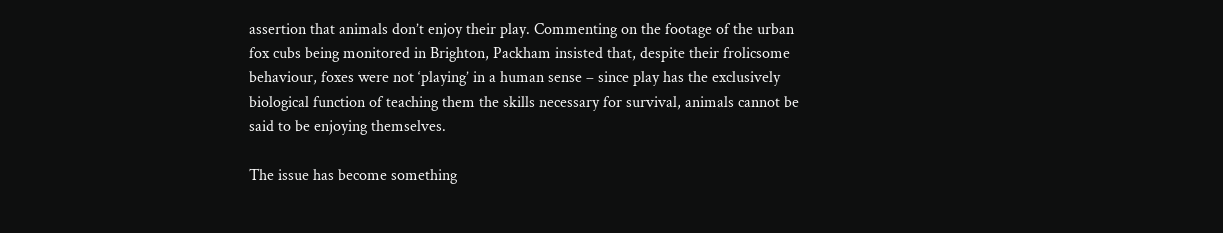assertion that animals don’t enjoy their play. Commenting on the footage of the urban fox cubs being monitored in Brighton, Packham insisted that, despite their frolicsome behaviour, foxes were not ‘playing’ in a human sense – since play has the exclusively biological function of teaching them the skills necessary for survival, animals cannot be said to be enjoying themselves.

The issue has become something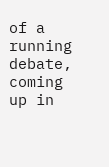of a running debate, coming up in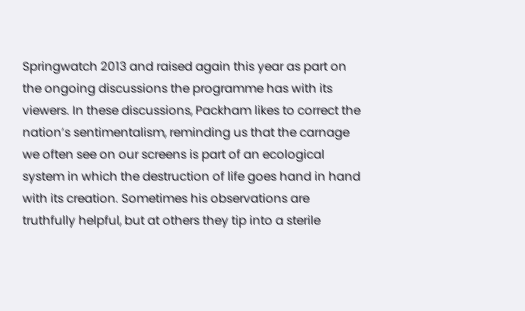Springwatch 2013 and raised again this year as part on the ongoing discussions the programme has with its viewers. In these discussions, Packham likes to correct the nation’s sentimentalism, reminding us that the carnage we often see on our screens is part of an ecological system in which the destruction of life goes hand in hand with its creation. Sometimes his observations are truthfully helpful, but at others they tip into a sterile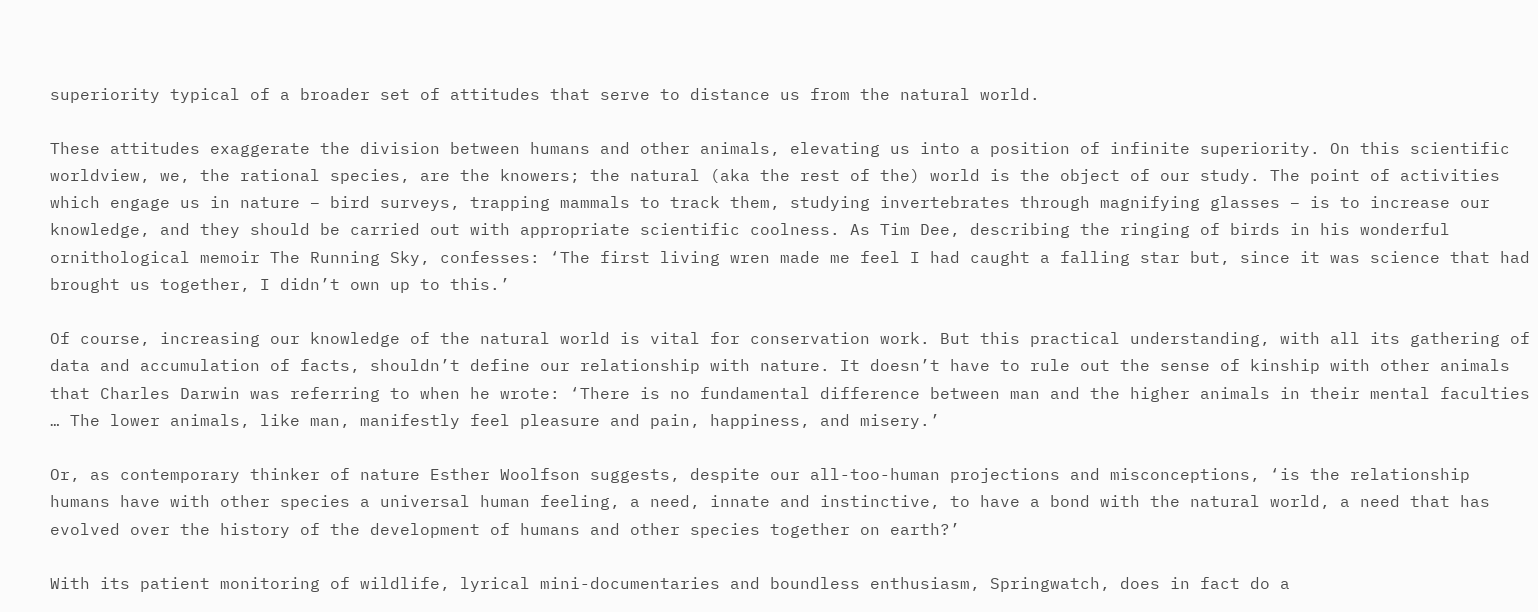superiority typical of a broader set of attitudes that serve to distance us from the natural world.

These attitudes exaggerate the division between humans and other animals, elevating us into a position of infinite superiority. On this scientific worldview, we, the rational species, are the knowers; the natural (aka the rest of the) world is the object of our study. The point of activities which engage us in nature – bird surveys, trapping mammals to track them, studying invertebrates through magnifying glasses – is to increase our knowledge, and they should be carried out with appropriate scientific coolness. As Tim Dee, describing the ringing of birds in his wonderful ornithological memoir The Running Sky, confesses: ‘The first living wren made me feel I had caught a falling star but, since it was science that had brought us together, I didn’t own up to this.’

Of course, increasing our knowledge of the natural world is vital for conservation work. But this practical understanding, with all its gathering of data and accumulation of facts, shouldn’t define our relationship with nature. It doesn’t have to rule out the sense of kinship with other animals that Charles Darwin was referring to when he wrote: ‘There is no fundamental difference between man and the higher animals in their mental faculties … The lower animals, like man, manifestly feel pleasure and pain, happiness, and misery.’

Or, as contemporary thinker of nature Esther Woolfson suggests, despite our all-too-human projections and misconceptions, ‘is the relationship humans have with other species a universal human feeling, a need, innate and instinctive, to have a bond with the natural world, a need that has evolved over the history of the development of humans and other species together on earth?’

With its patient monitoring of wildlife, lyrical mini-documentaries and boundless enthusiasm, Springwatch, does in fact do a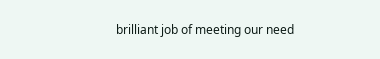brilliant job of meeting our need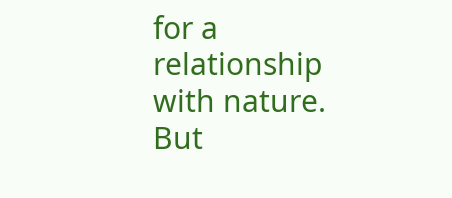for a relationship with nature. But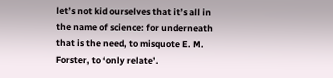let’s not kid ourselves that it’s all in the name of science: for underneath that is the need, to misquote E. M. Forster, to ‘only relate’.